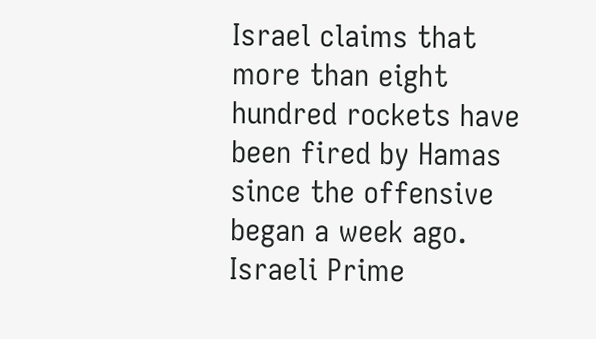Israel claims that more than eight hundred rockets have been fired by Hamas since the offensive began a week ago. Israeli Prime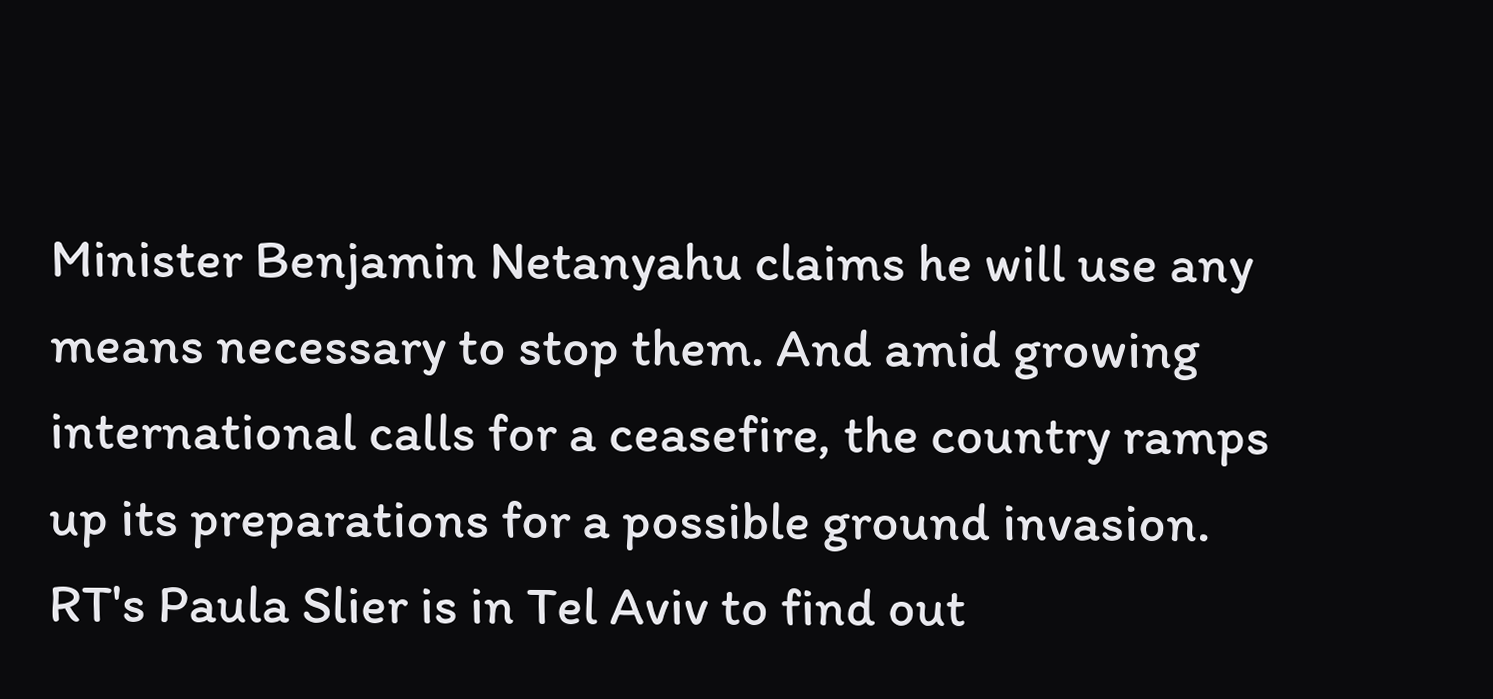Minister Benjamin Netanyahu claims he will use any means necessary to stop them. And amid growing international calls for a ceasefire, the country ramps up its preparations for a possible ground invasion. RT's Paula Slier is in Tel Aviv to find out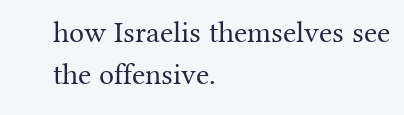how Israelis themselves see the offensive.